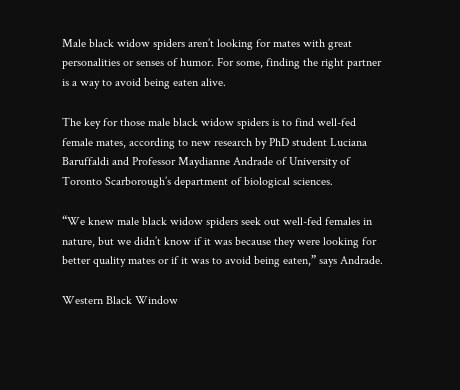Male black widow spiders aren’t looking for mates with great personalities or senses of humor. For some, finding the right partner is a way to avoid being eaten alive.

The key for those male black widow spiders is to find well-fed female mates, according to new research by PhD student Luciana Baruffaldi and Professor Maydianne Andrade of University of Toronto Scarborough’s department of biological sciences.

“We knew male black widow spiders seek out well-fed females in nature, but we didn’t know if it was because they were looking for better quality mates or if it was to avoid being eaten,” says Andrade.

Western Black Window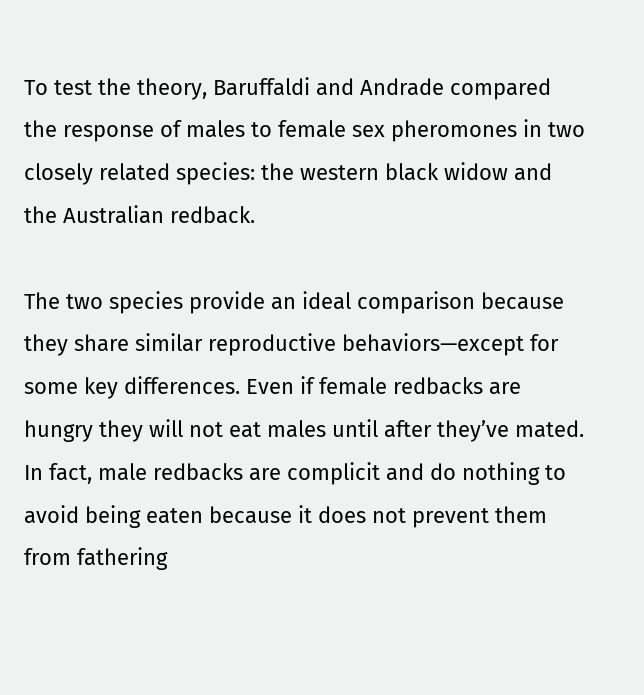To test the theory, Baruffaldi and Andrade compared the response of males to female sex pheromones in two closely related species: the western black widow and the Australian redback.

The two species provide an ideal comparison because they share similar reproductive behaviors—except for some key differences. Even if female redbacks are hungry they will not eat males until after they’ve mated. In fact, male redbacks are complicit and do nothing to avoid being eaten because it does not prevent them from fathering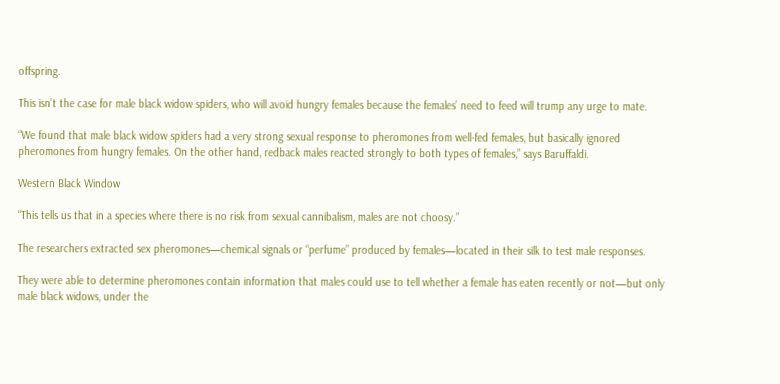offspring.

This isn’t the case for male black widow spiders, who will avoid hungry females because the females’ need to feed will trump any urge to mate.

“We found that male black widow spiders had a very strong sexual response to pheromones from well-fed females, but basically ignored pheromones from hungry females. On the other hand, redback males reacted strongly to both types of females,” says Baruffaldi.

Western Black Window

“This tells us that in a species where there is no risk from sexual cannibalism, males are not choosy.”

The researchers extracted sex pheromones—chemical signals or “perfume” produced by females—located in their silk to test male responses.

They were able to determine pheromones contain information that males could use to tell whether a female has eaten recently or not—but only male black widows, under the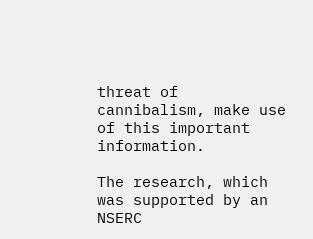threat of cannibalism, make use of this important information.

The research, which was supported by an NSERC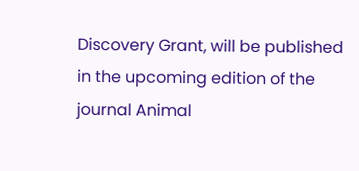Discovery Grant, will be published in the upcoming edition of the journal Animal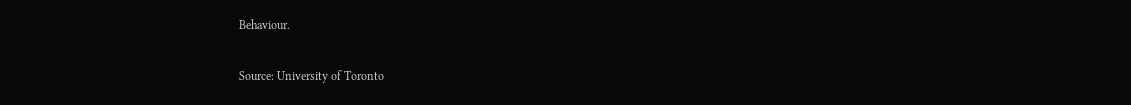Behaviour.

Source: University of Toronto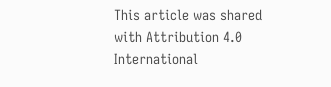This article was shared with Attribution 4.0 International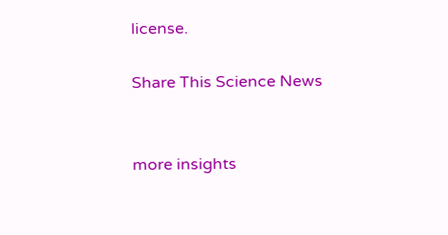license.

Share This Science News


more insights